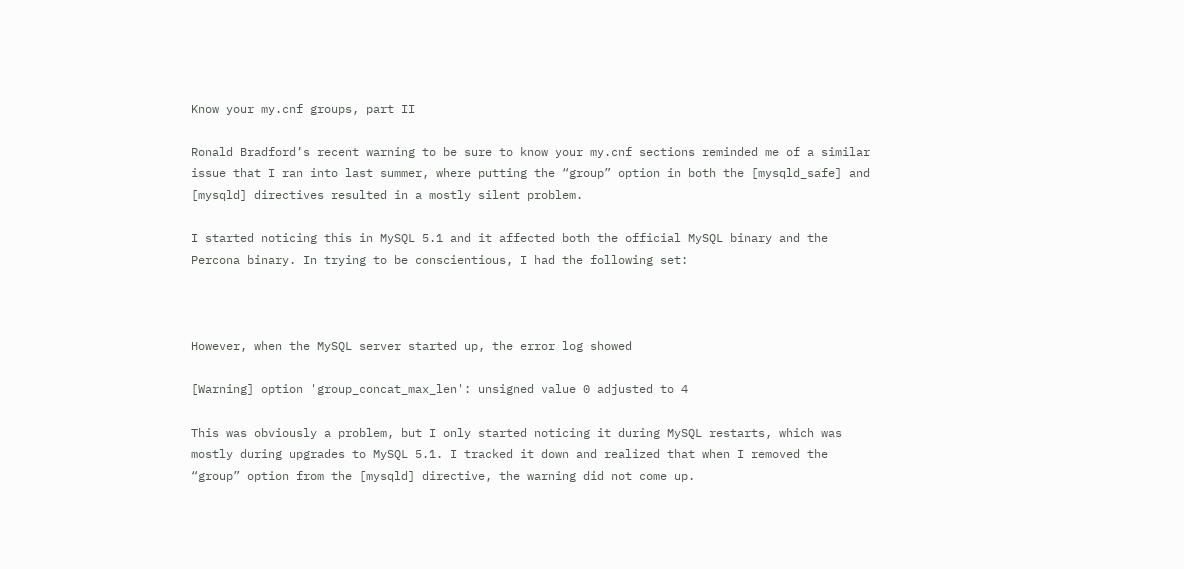Know your my.cnf groups, part II

Ronald Bradford’s recent warning to be sure to know your my.cnf sections reminded me of a similar issue that I ran into last summer, where putting the “group” option in both the [mysqld_safe] and [mysqld] directives resulted in a mostly silent problem.

I started noticing this in MySQL 5.1 and it affected both the official MySQL binary and the Percona binary. In trying to be conscientious, I had the following set:



However, when the MySQL server started up, the error log showed

[Warning] option 'group_concat_max_len': unsigned value 0 adjusted to 4

This was obviously a problem, but I only started noticing it during MySQL restarts, which was mostly during upgrades to MySQL 5.1. I tracked it down and realized that when I removed the “group” option from the [mysqld] directive, the warning did not come up.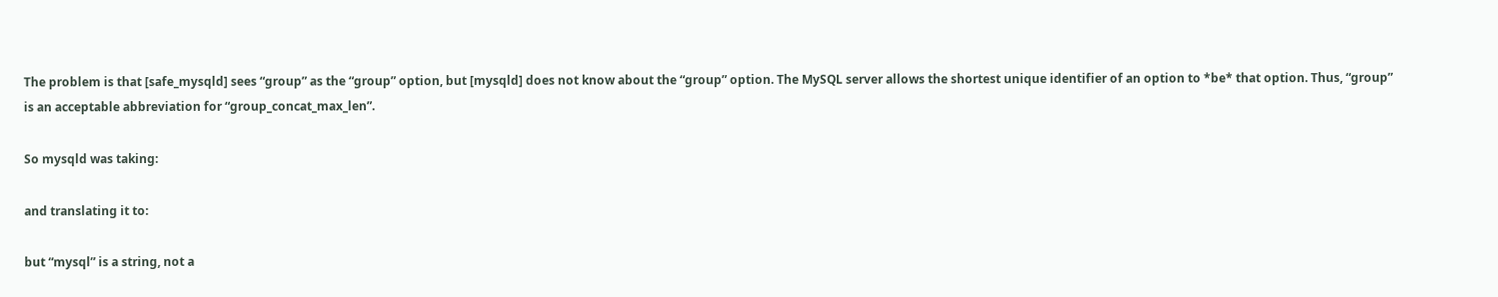The problem is that [safe_mysqld] sees “group” as the “group” option, but [mysqld] does not know about the “group” option. The MySQL server allows the shortest unique identifier of an option to *be* that option. Thus, “group” is an acceptable abbreviation for “group_concat_max_len”.

So mysqld was taking:

and translating it to:

but “mysql” is a string, not a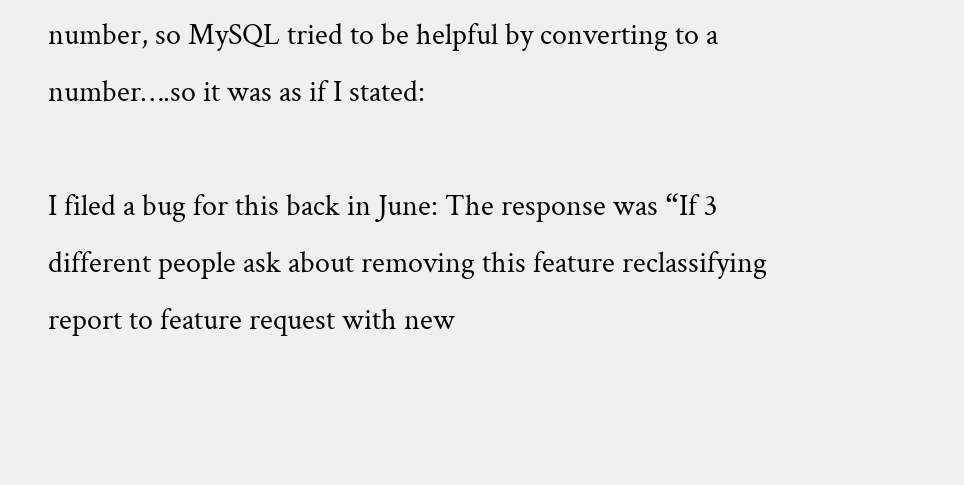number, so MySQL tried to be helpful by converting to a number….so it was as if I stated:

I filed a bug for this back in June: The response was “If 3 different people ask about removing this feature reclassifying report to feature request with new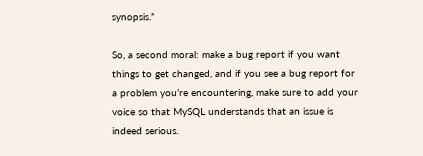synopsis.”

So, a second moral: make a bug report if you want things to get changed, and if you see a bug report for a problem you’re encountering, make sure to add your voice so that MySQL understands that an issue is indeed serious.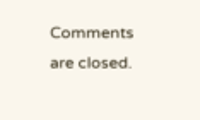Comments are closed.